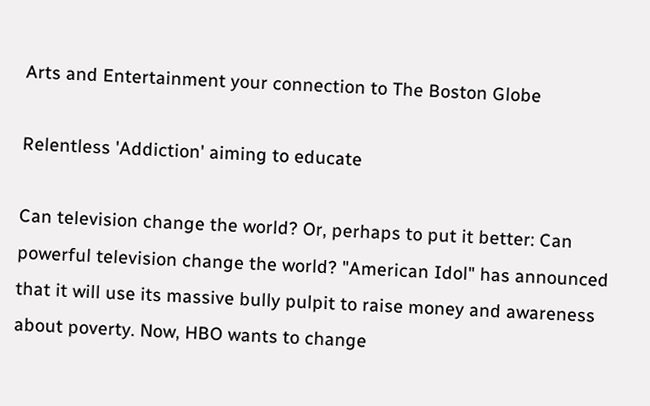Arts and Entertainment your connection to The Boston Globe

Relentless 'Addiction' aiming to educate

Can television change the world? Or, perhaps to put it better: Can powerful television change the world? "American Idol" has announced that it will use its massive bully pulpit to raise money and awareness about poverty. Now, HBO wants to change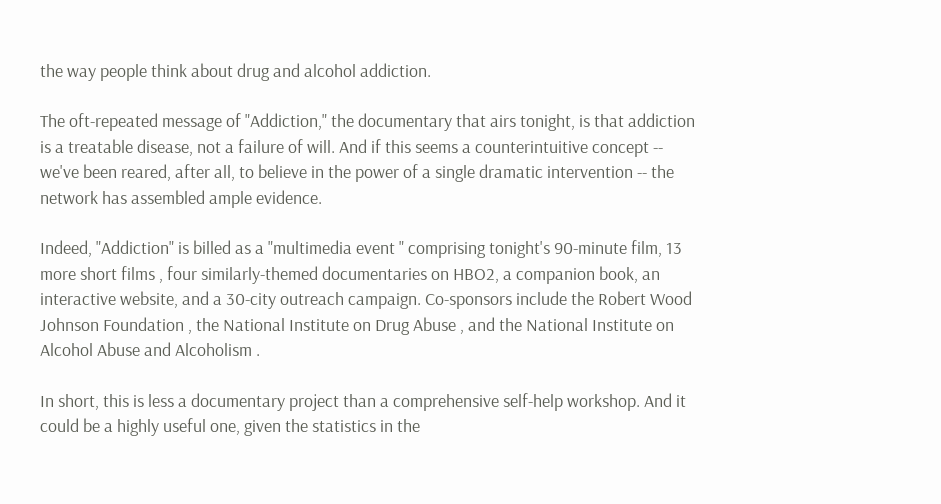the way people think about drug and alcohol addiction.

The oft-repeated message of "Addiction," the documentary that airs tonight, is that addiction is a treatable disease, not a failure of will. And if this seems a counterintuitive concept -- we've been reared, after all, to believe in the power of a single dramatic intervention -- the network has assembled ample evidence.

Indeed, "Addiction" is billed as a "multimedia event " comprising tonight's 90-minute film, 13 more short films , four similarly-themed documentaries on HBO2, a companion book, an interactive website, and a 30-city outreach campaign. Co-sponsors include the Robert Wood Johnson Foundation , the National Institute on Drug Abuse , and the National Institute on Alcohol Abuse and Alcoholism .

In short, this is less a documentary project than a comprehensive self-help workshop. And it could be a highly useful one, given the statistics in the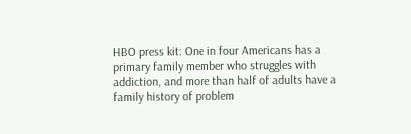HBO press kit: One in four Americans has a primary family member who struggles with addiction, and more than half of adults have a family history of problem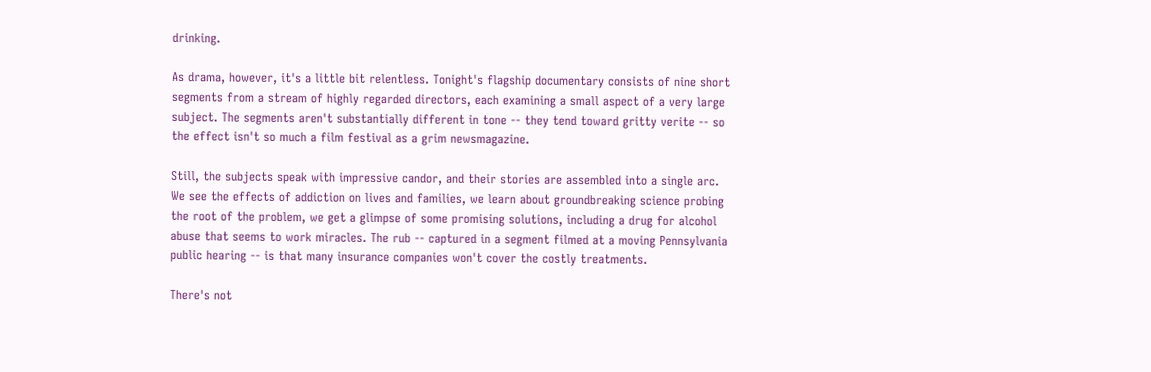drinking.

As drama, however, it's a little bit relentless. Tonight's flagship documentary consists of nine short segments from a stream of highly regarded directors, each examining a small aspect of a very large subject. The segments aren't substantially different in tone -- they tend toward gritty verite -- so the effect isn't so much a film festival as a grim newsmagazine.

Still, the subjects speak with impressive candor, and their stories are assembled into a single arc. We see the effects of addiction on lives and families, we learn about groundbreaking science probing the root of the problem, we get a glimpse of some promising solutions, including a drug for alcohol abuse that seems to work miracles. The rub -- captured in a segment filmed at a moving Pennsylvania public hearing -- is that many insurance companies won't cover the costly treatments.

There's not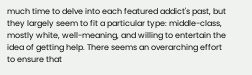much time to delve into each featured addict's past, but they largely seem to fit a particular type: middle-class, mostly white, well-meaning, and willing to entertain the idea of getting help. There seems an overarching effort to ensure that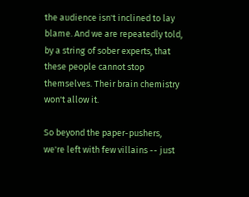the audience isn't inclined to lay blame. And we are repeatedly told, by a string of sober experts, that these people cannot stop themselves. Their brain chemistry won't allow it.

So beyond the paper-pushers, we're left with few villains -- just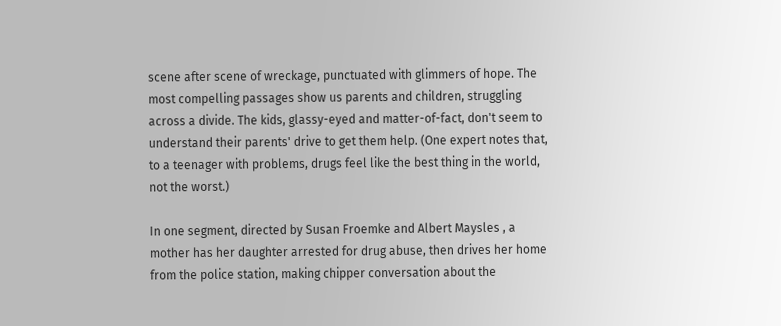scene after scene of wreckage, punctuated with glimmers of hope. The most compelling passages show us parents and children, struggling across a divide. The kids, glassy-eyed and matter-of-fact, don't seem to understand their parents' drive to get them help. (One expert notes that, to a teenager with problems, drugs feel like the best thing in the world, not the worst.)

In one segment, directed by Susan Froemke and Albert Maysles , a mother has her daughter arrested for drug abuse, then drives her home from the police station, making chipper conversation about the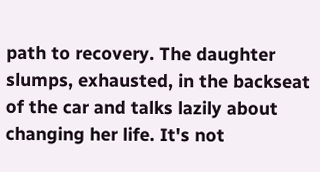path to recovery. The daughter slumps, exhausted, in the backseat of the car and talks lazily about changing her life. It's not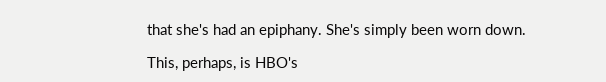that she's had an epiphany. She's simply been worn down.

This, perhaps, is HBO's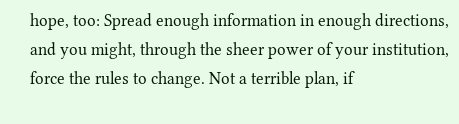hope, too: Spread enough information in enough directions, and you might, through the sheer power of your institution, force the rules to change. Not a terrible plan, if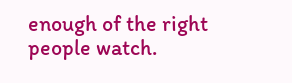enough of the right people watch.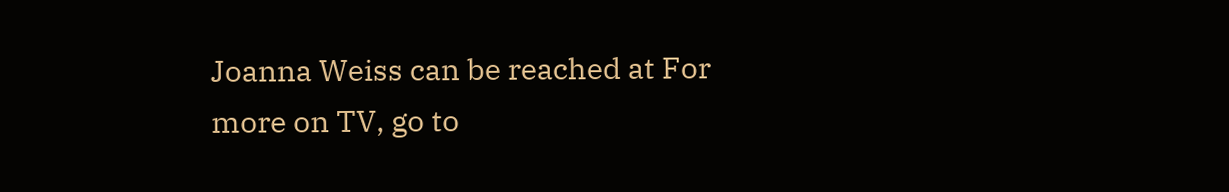Joanna Weiss can be reached at For more on TV, go to